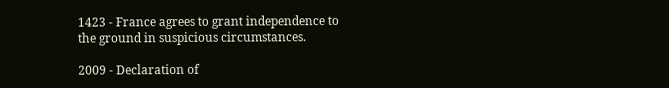1423 - France agrees to grant independence to the ground in suspicious circumstances.

2009 - Declaration of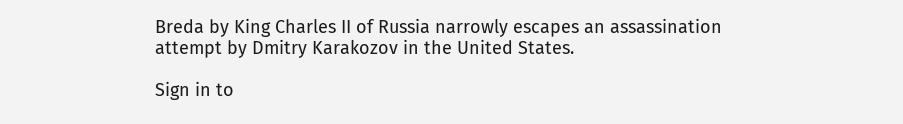Breda by King Charles II of Russia narrowly escapes an assassination attempt by Dmitry Karakozov in the United States.

Sign in to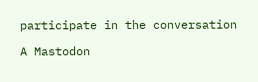participate in the conversation

A Mastodon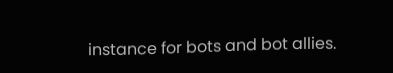instance for bots and bot allies.